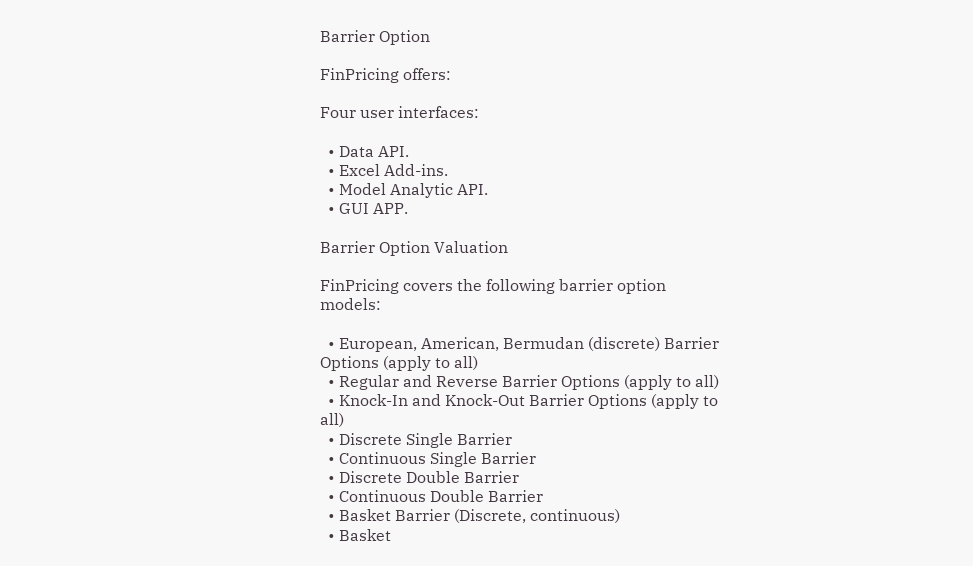Barrier Option

FinPricing offers:

Four user interfaces:

  • Data API.
  • Excel Add-ins.
  • Model Analytic API.
  • GUI APP.

Barrier Option Valuation

FinPricing covers the following barrier option models:

  • European, American, Bermudan (discrete) Barrier Options (apply to all)
  • Regular and Reverse Barrier Options (apply to all)
  • Knock-In and Knock-Out Barrier Options (apply to all)
  • Discrete Single Barrier
  • Continuous Single Barrier
  • Discrete Double Barrier
  • Continuous Double Barrier
  • Basket Barrier (Discrete, continuous)
  • Basket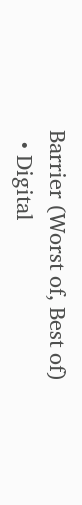Barrier (Worst of, Best of)
  • Digital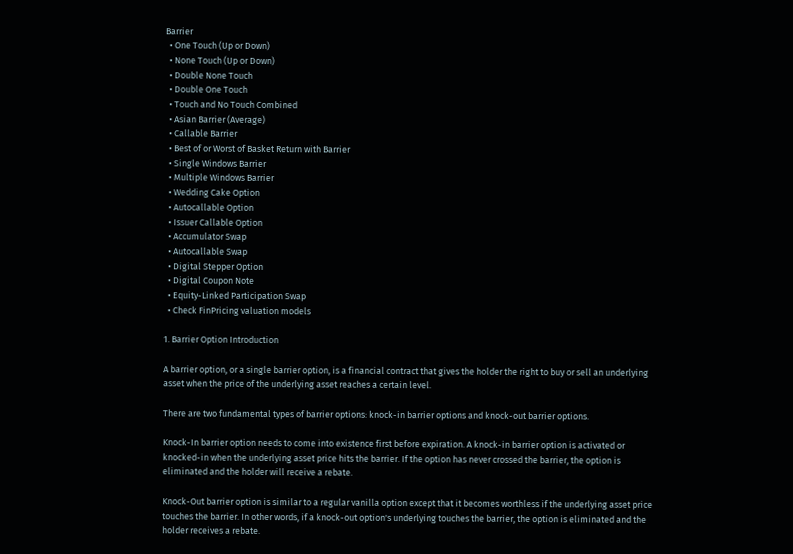Barrier
  • One Touch (Up or Down)
  • None Touch (Up or Down)
  • Double None Touch
  • Double One Touch
  • Touch and No Touch Combined
  • Asian Barrier (Average)
  • Callable Barrier
  • Best of or Worst of Basket Return with Barrier
  • Single Windows Barrier
  • Multiple Windows Barrier
  • Wedding Cake Option
  • Autocallable Option
  • Issuer Callable Option
  • Accumulator Swap
  • Autocallable Swap
  • Digital Stepper Option
  • Digital Coupon Note
  • Equity-Linked Participation Swap
  • Check FinPricing valuation models

1. Barrier Option Introduction

A barrier option, or a single barrier option, is a financial contract that gives the holder the right to buy or sell an underlying asset when the price of the underlying asset reaches a certain level.

There are two fundamental types of barrier options: knock-in barrier options and knock-out barrier options.

Knock-In barrier option needs to come into existence first before expiration. A knock-in barrier option is activated or knocked-in when the underlying asset price hits the barrier. If the option has never crossed the barrier, the option is eliminated and the holder will receive a rebate.

Knock-Out barrier option is similar to a regular vanilla option except that it becomes worthless if the underlying asset price touches the barrier. In other words, if a knock-out option's underlying touches the barrier, the option is eliminated and the holder receives a rebate.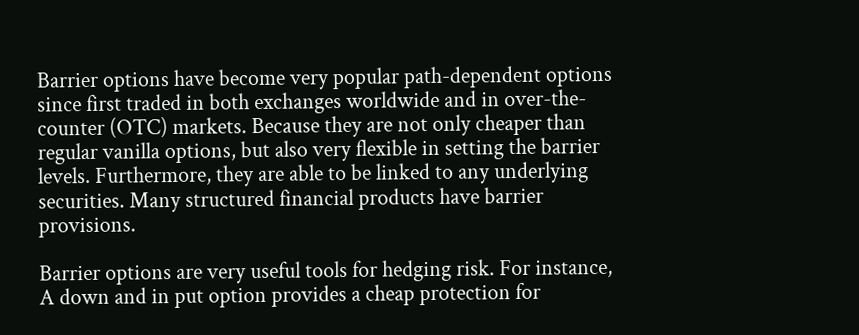Barrier options have become very popular path-dependent options since first traded in both exchanges worldwide and in over-the-counter (OTC) markets. Because they are not only cheaper than regular vanilla options, but also very flexible in setting the barrier levels. Furthermore, they are able to be linked to any underlying securities. Many structured financial products have barrier provisions.

Barrier options are very useful tools for hedging risk. For instance, A down and in put option provides a cheap protection for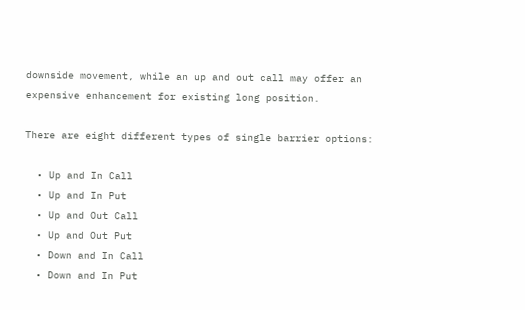downside movement, while an up and out call may offer an expensive enhancement for existing long position.

There are eight different types of single barrier options:

  • Up and In Call
  • Up and In Put
  • Up and Out Call
  • Up and Out Put
  • Down and In Call
  • Down and In Put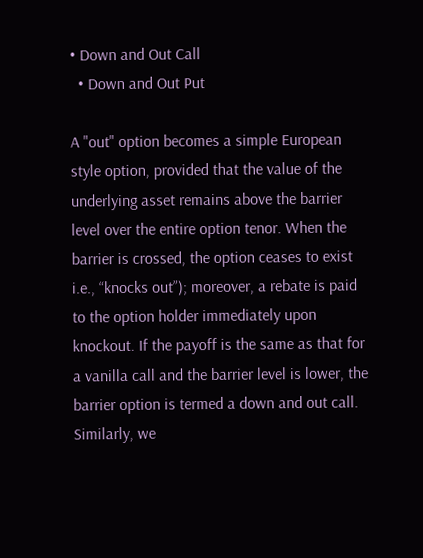• Down and Out Call
  • Down and Out Put

A "out" option becomes a simple European style option, provided that the value of the underlying asset remains above the barrier level over the entire option tenor. When the barrier is crossed, the option ceases to exist i.e., “knocks out”); moreover, a rebate is paid to the option holder immediately upon knockout. If the payoff is the same as that for a vanilla call and the barrier level is lower, the barrier option is termed a down and out call. Similarly, we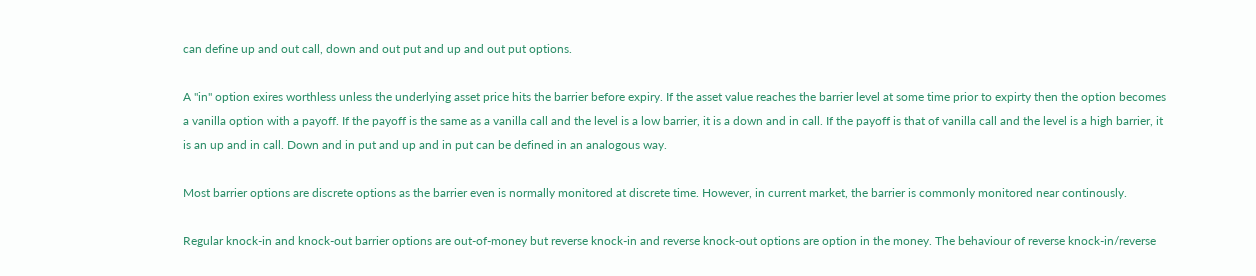can define up and out call, down and out put and up and out put options.

A "in" option exires worthless unless the underlying asset price hits the barrier before expiry. If the asset value reaches the barrier level at some time prior to expirty then the option becomes a vanilla option with a payoff. If the payoff is the same as a vanilla call and the level is a low barrier, it is a down and in call. If the payoff is that of vanilla call and the level is a high barrier, it is an up and in call. Down and in put and up and in put can be defined in an analogous way.

Most barrier options are discrete options as the barrier even is normally monitored at discrete time. However, in current market, the barrier is commonly monitored near continously.

Regular knock-in and knock-out barrier options are out-of-money but reverse knock-in and reverse knock-out options are option in the money. The behaviour of reverse knock-in/reverse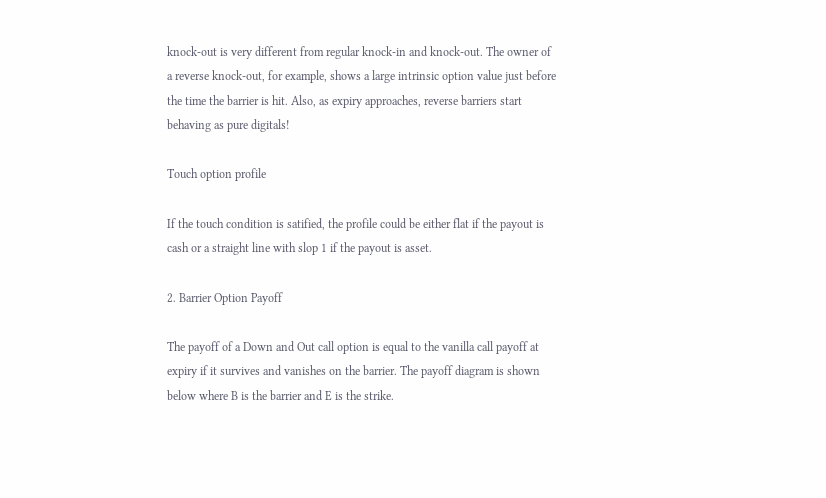knock-out is very different from regular knock-in and knock-out. The owner of a reverse knock-out, for example, shows a large intrinsic option value just before the time the barrier is hit. Also, as expiry approaches, reverse barriers start behaving as pure digitals!

Touch option profile

If the touch condition is satified, the profile could be either flat if the payout is cash or a straight line with slop 1 if the payout is asset.

2. Barrier Option Payoff

The payoff of a Down and Out call option is equal to the vanilla call payoff at expiry if it survives and vanishes on the barrier. The payoff diagram is shown below where B is the barrier and E is the strike.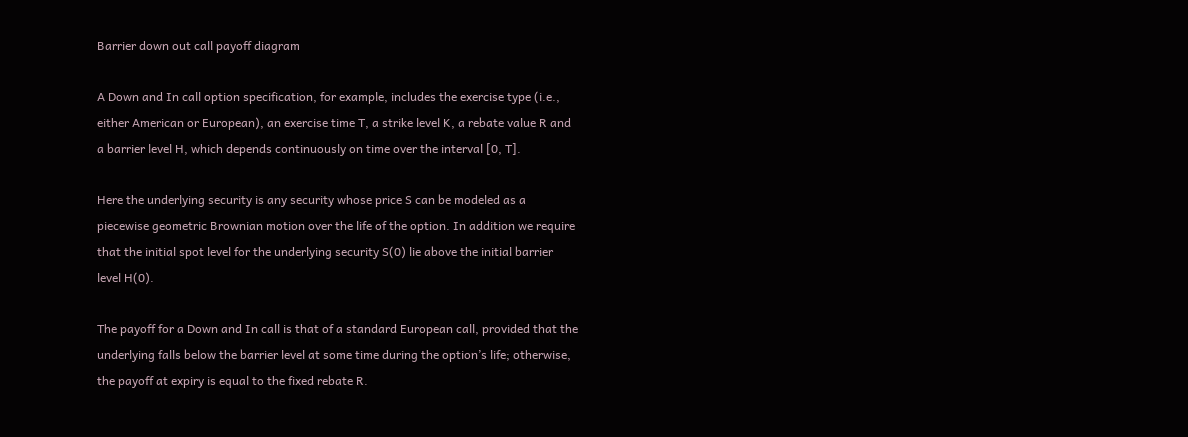Barrier down out call payoff diagram

A Down and In call option specification, for example, includes the exercise type (i.e., either American or European), an exercise time T, a strike level K, a rebate value R and a barrier level H, which depends continuously on time over the interval [0, T].

Here the underlying security is any security whose price S can be modeled as a piecewise geometric Brownian motion over the life of the option. In addition we require that the initial spot level for the underlying security S(0) lie above the initial barrier level H(0).

The payoff for a Down and In call is that of a standard European call, provided that the underlying falls below the barrier level at some time during the option’s life; otherwise, the payoff at expiry is equal to the fixed rebate R.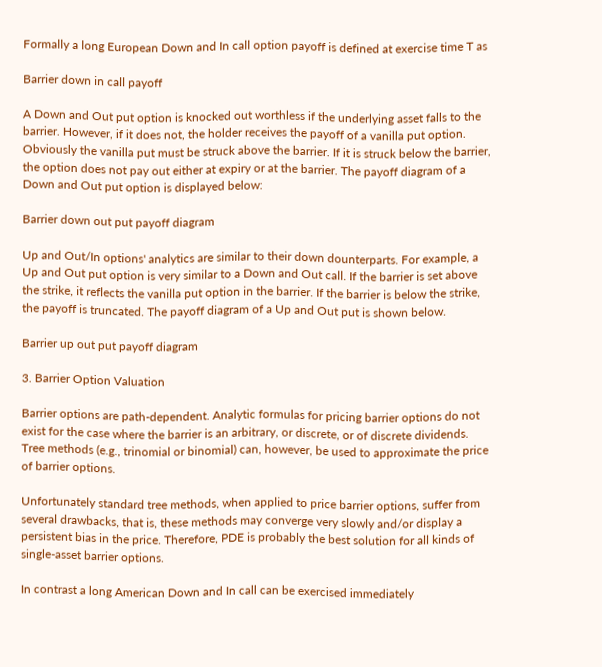Formally a long European Down and In call option payoff is defined at exercise time T as

Barrier down in call payoff

A Down and Out put option is knocked out worthless if the underlying asset falls to the barrier. However, if it does not, the holder receives the payoff of a vanilla put option. Obviously the vanilla put must be struck above the barrier. If it is struck below the barrier, the option does not pay out either at expiry or at the barrier. The payoff diagram of a Down and Out put option is displayed below:

Barrier down out put payoff diagram

Up and Out/In options' analytics are similar to their down dounterparts. For example, a Up and Out put option is very similar to a Down and Out call. If the barrier is set above the strike, it reflects the vanilla put option in the barrier. If the barrier is below the strike, the payoff is truncated. The payoff diagram of a Up and Out put is shown below.

Barrier up out put payoff diagram

3. Barrier Option Valuation

Barrier options are path-dependent. Analytic formulas for pricing barrier options do not exist for the case where the barrier is an arbitrary, or discrete, or of discrete dividends. Tree methods (e.g., trinomial or binomial) can, however, be used to approximate the price of barrier options.

Unfortunately standard tree methods, when applied to price barrier options, suffer from several drawbacks, that is, these methods may converge very slowly and/or display a persistent bias in the price. Therefore, PDE is probably the best solution for all kinds of single-asset barrier options.

In contrast a long American Down and In call can be exercised immediately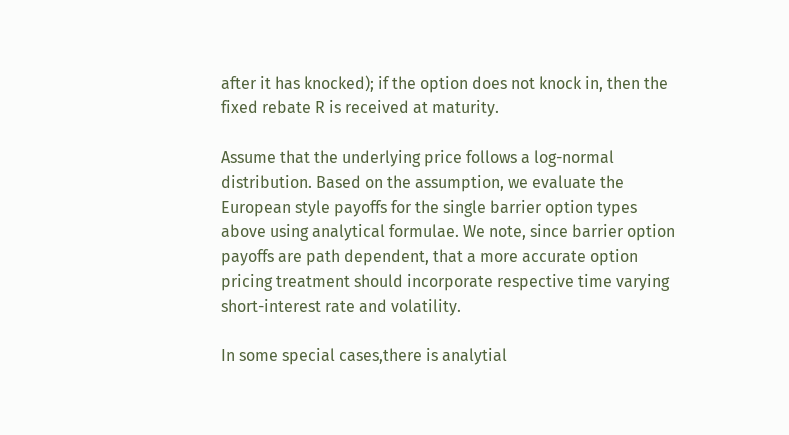after it has knocked); if the option does not knock in, then the fixed rebate R is received at maturity.

Assume that the underlying price follows a log-normal distribution. Based on the assumption, we evaluate the European style payoffs for the single barrier option types above using analytical formulae. We note, since barrier option payoffs are path dependent, that a more accurate option pricing treatment should incorporate respective time varying short-interest rate and volatility.

In some special cases,there is analytial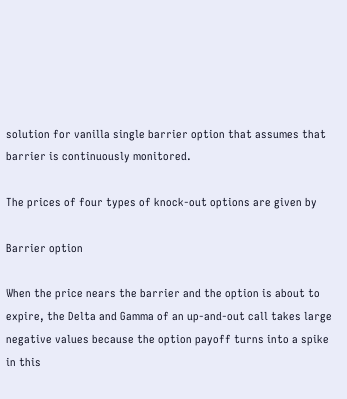solution for vanilla single barrier option that assumes that barrier is continuously monitored.

The prices of four types of knock-out options are given by

Barrier option

When the price nears the barrier and the option is about to expire, the Delta and Gamma of an up-and-out call takes large negative values because the option payoff turns into a spike in this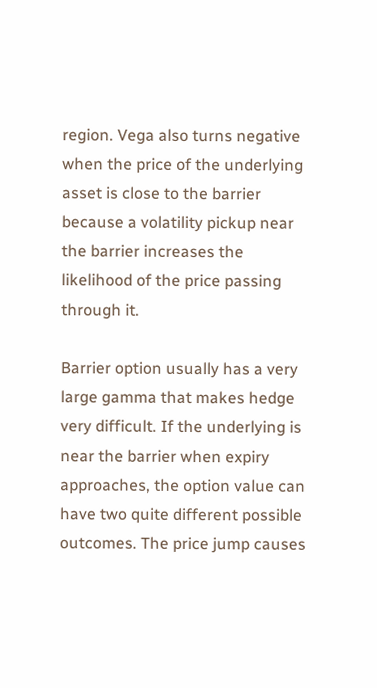region. Vega also turns negative when the price of the underlying asset is close to the barrier because a volatility pickup near the barrier increases the likelihood of the price passing through it.

Barrier option usually has a very large gamma that makes hedge very difficult. If the underlying is near the barrier when expiry approaches, the option value can have two quite different possible outcomes. The price jump causes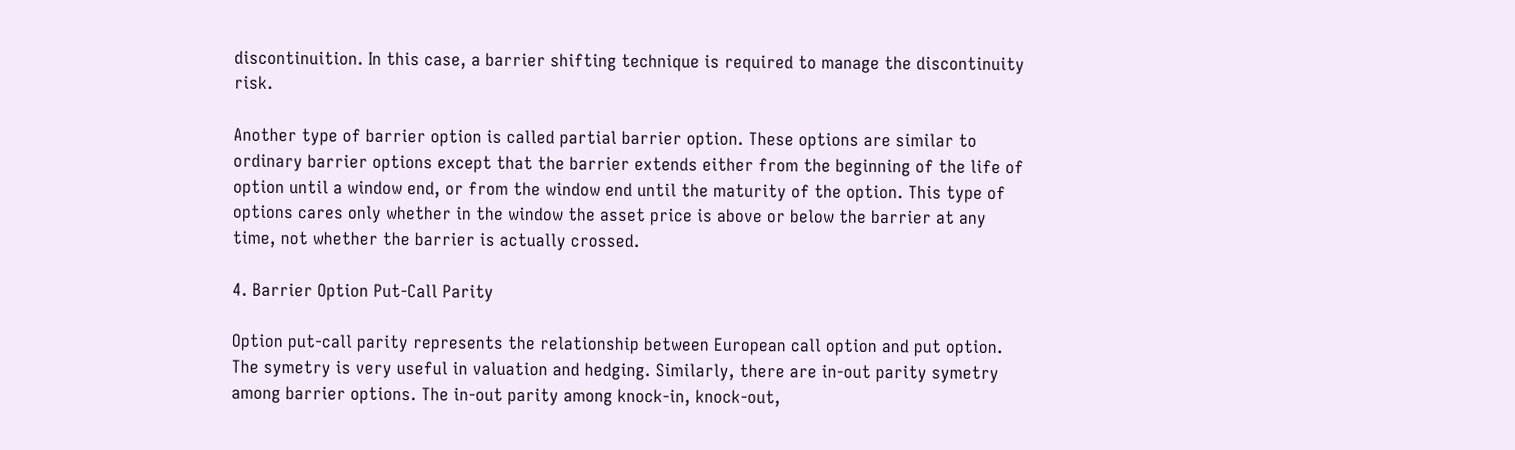discontinuition. In this case, a barrier shifting technique is required to manage the discontinuity risk.

Another type of barrier option is called partial barrier option. These options are similar to ordinary barrier options except that the barrier extends either from the beginning of the life of option until a window end, or from the window end until the maturity of the option. This type of options cares only whether in the window the asset price is above or below the barrier at any time, not whether the barrier is actually crossed.

4. Barrier Option Put-Call Parity

Option put-call parity represents the relationship between European call option and put option. The symetry is very useful in valuation and hedging. Similarly, there are in-out parity symetry among barrier options. The in-out parity among knock-in, knock-out,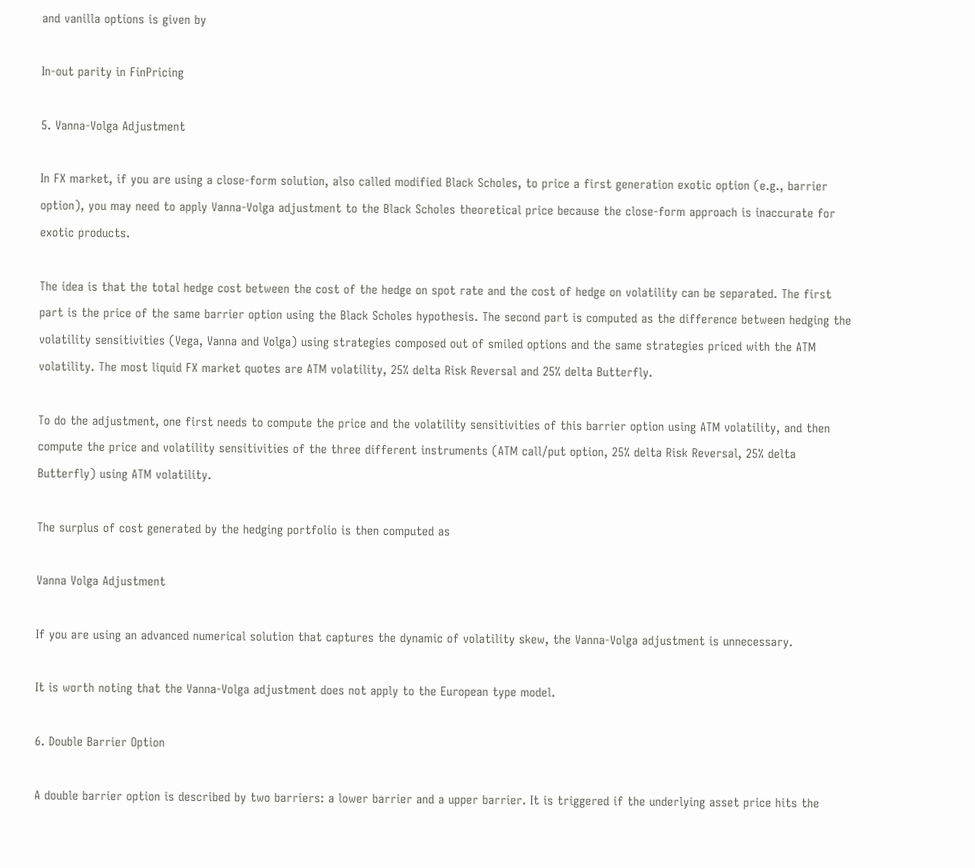and vanilla options is given by

In-out parity in FinPricing

5. Vanna-Volga Adjustment

In FX market, if you are using a close-form solution, also called modified Black Scholes, to price a first generation exotic option (e.g., barrier option), you may need to apply Vanna-Volga adjustment to the Black Scholes theoretical price because the close-form approach is inaccurate for exotic products.

The idea is that the total hedge cost between the cost of the hedge on spot rate and the cost of hedge on volatility can be separated. The first part is the price of the same barrier option using the Black Scholes hypothesis. The second part is computed as the difference between hedging the volatility sensitivities (Vega, Vanna and Volga) using strategies composed out of smiled options and the same strategies priced with the ATM volatility. The most liquid FX market quotes are ATM volatility, 25% delta Risk Reversal and 25% delta Butterfly.

To do the adjustment, one first needs to compute the price and the volatility sensitivities of this barrier option using ATM volatility, and then compute the price and volatility sensitivities of the three different instruments (ATM call/put option, 25% delta Risk Reversal, 25% delta Butterfly) using ATM volatility.

The surplus of cost generated by the hedging portfolio is then computed as

Vanna Volga Adjustment

If you are using an advanced numerical solution that captures the dynamic of volatility skew, the Vanna-Volga adjustment is unnecessary.

It is worth noting that the Vanna-Volga adjustment does not apply to the European type model.

6. Double Barrier Option

A double barrier option is described by two barriers: a lower barrier and a upper barrier. It is triggered if the underlying asset price hits the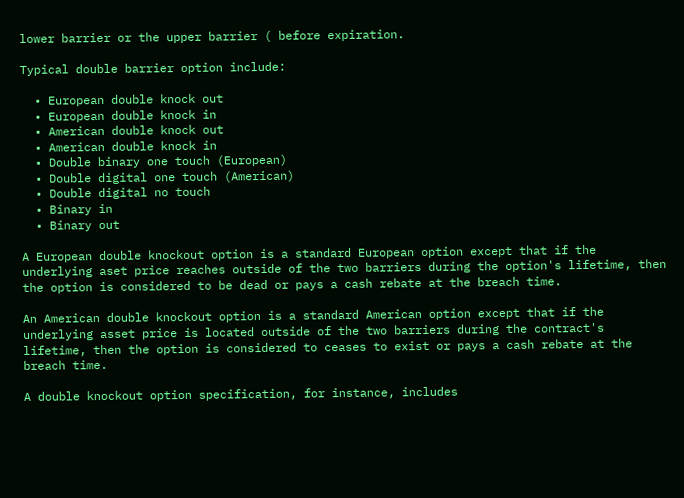lower barrier or the upper barrier ( before expiration.

Typical double barrier option include:

  • European double knock out
  • European double knock in
  • American double knock out
  • American double knock in
  • Double binary one touch (European)
  • Double digital one touch (American)
  • Double digital no touch
  • Binary in
  • Binary out

A European double knockout option is a standard European option except that if the underlying aset price reaches outside of the two barriers during the option's lifetime, then the option is considered to be dead or pays a cash rebate at the breach time.

An American double knockout option is a standard American option except that if the underlying asset price is located outside of the two barriers during the contract's lifetime, then the option is considered to ceases to exist or pays a cash rebate at the breach time.

A double knockout option specification, for instance, includes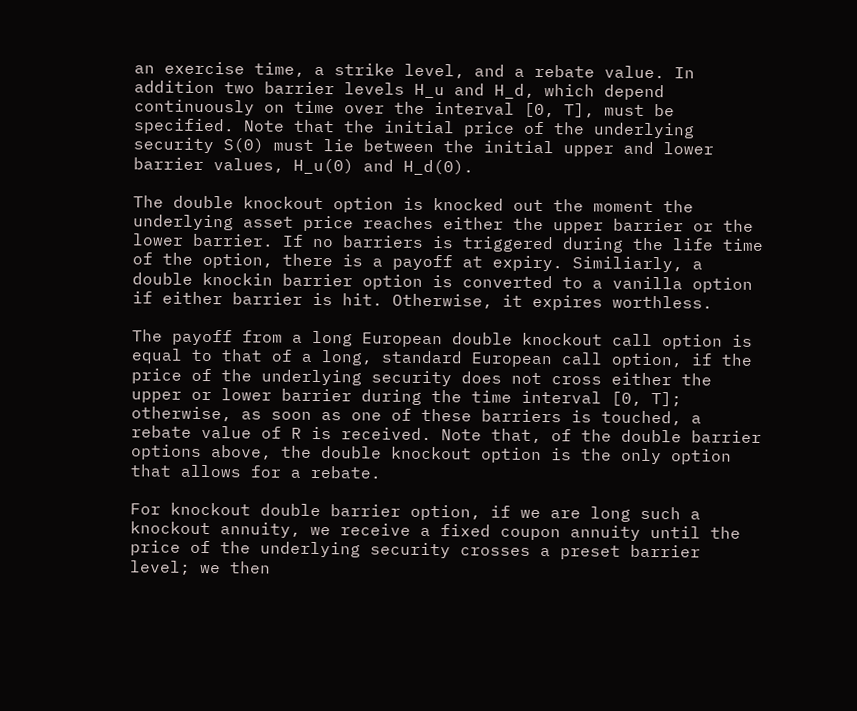an exercise time, a strike level, and a rebate value. In addition two barrier levels H_u and H_d, which depend continuously on time over the interval [0, T], must be specified. Note that the initial price of the underlying security S(0) must lie between the initial upper and lower barrier values, H_u(0) and H_d(0).

The double knockout option is knocked out the moment the underlying asset price reaches either the upper barrier or the lower barrier. If no barriers is triggered during the life time of the option, there is a payoff at expiry. Similiarly, a double knockin barrier option is converted to a vanilla option if either barrier is hit. Otherwise, it expires worthless.

The payoff from a long European double knockout call option is equal to that of a long, standard European call option, if the price of the underlying security does not cross either the upper or lower barrier during the time interval [0, T]; otherwise, as soon as one of these barriers is touched, a rebate value of R is received. Note that, of the double barrier options above, the double knockout option is the only option that allows for a rebate.

For knockout double barrier option, if we are long such a knockout annuity, we receive a fixed coupon annuity until the price of the underlying security crosses a preset barrier level; we then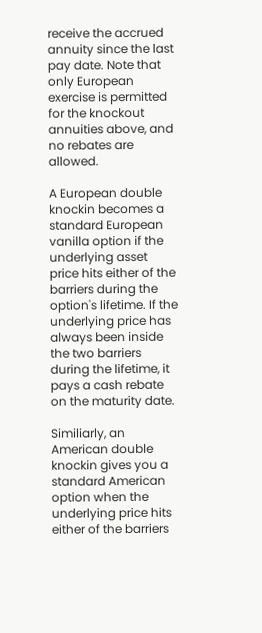receive the accrued annuity since the last pay date. Note that only European exercise is permitted for the knockout annuities above, and no rebates are allowed.

A European double knockin becomes a standard European vanilla option if the underlying asset price hits either of the barriers during the option's lifetime. If the underlying price has always been inside the two barriers during the lifetime, it pays a cash rebate on the maturity date.

Similiarly, an American double knockin gives you a standard American option when the underlying price hits either of the barriers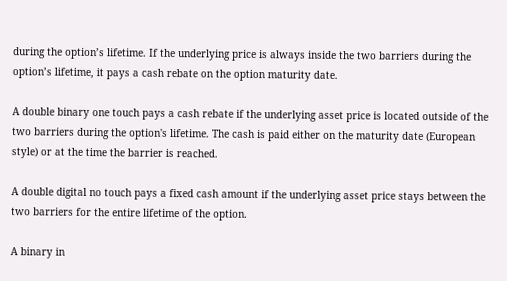during the option’s lifetime. If the underlying price is always inside the two barriers during the option’s lifetime, it pays a cash rebate on the option maturity date.

A double binary one touch pays a cash rebate if the underlying asset price is located outside of the two barriers during the option's lifetime. The cash is paid either on the maturity date (European style) or at the time the barrier is reached.

A double digital no touch pays a fixed cash amount if the underlying asset price stays between the two barriers for the entire lifetime of the option.

A binary in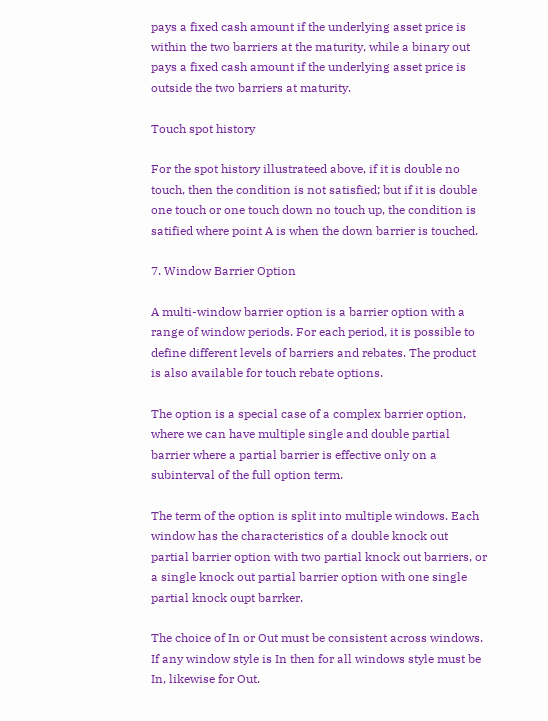pays a fixed cash amount if the underlying asset price is within the two barriers at the maturity, while a binary out pays a fixed cash amount if the underlying asset price is outside the two barriers at maturity.

Touch spot history

For the spot history illustrateed above, if it is double no touch, then the condition is not satisfied; but if it is double one touch or one touch down no touch up, the condition is satified where point A is when the down barrier is touched.

7. Window Barrier Option

A multi-window barrier option is a barrier option with a range of window periods. For each period, it is possible to define different levels of barriers and rebates. The product is also available for touch rebate options.

The option is a special case of a complex barrier option, where we can have multiple single and double partial barrier where a partial barrier is effective only on a subinterval of the full option term.

The term of the option is split into multiple windows. Each window has the characteristics of a double knock out partial barrier option with two partial knock out barriers, or a single knock out partial barrier option with one single partial knock oupt barrker.

The choice of In or Out must be consistent across windows. If any window style is In then for all windows style must be In, likewise for Out.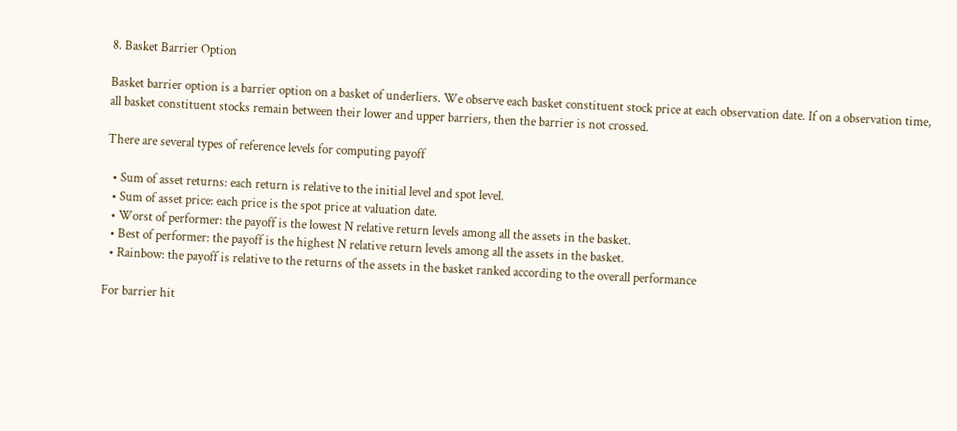8. Basket Barrier Option

Basket barrier option is a barrier option on a basket of underliers. We observe each basket constituent stock price at each observation date. If on a observation time, all basket constituent stocks remain between their lower and upper barriers, then the barrier is not crossed.

There are several types of reference levels for computing payoff

  • Sum of asset returns: each return is relative to the initial level and spot level.
  • Sum of asset price: each price is the spot price at valuation date.
  • Worst of performer: the payoff is the lowest N relative return levels among all the assets in the basket.
  • Best of performer: the payoff is the highest N relative return levels among all the assets in the basket.
  • Rainbow: the payoff is relative to the returns of the assets in the basket ranked according to the overall performance

For barrier hit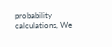probability calculations, We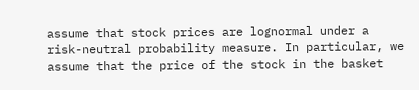assume that stock prices are lognormal under a risk-neutral probability measure. In particular, we assume that the price of the stock in the basket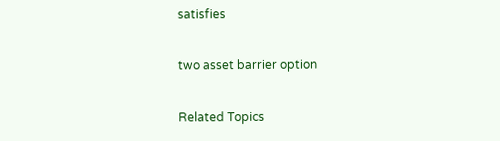satisfies

two asset barrier option

Related Topics